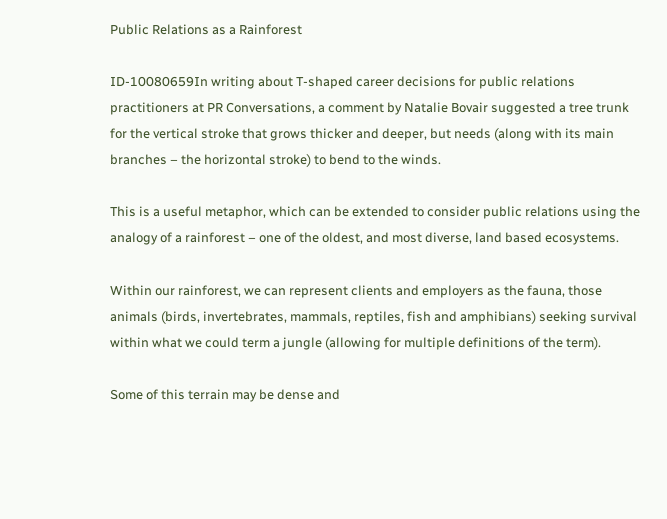Public Relations as a Rainforest

ID-10080659In writing about T-shaped career decisions for public relations practitioners at PR Conversations, a comment by Natalie Bovair suggested a tree trunk for the vertical stroke that grows thicker and deeper, but needs (along with its main branches – the horizontal stroke) to bend to the winds.

This is a useful metaphor, which can be extended to consider public relations using the analogy of a rainforest – one of the oldest, and most diverse, land based ecosystems.

Within our rainforest, we can represent clients and employers as the fauna, those animals (birds, invertebrates, mammals, reptiles, fish and amphibians) seeking survival within what we could term a jungle (allowing for multiple definitions of the term).

Some of this terrain may be dense and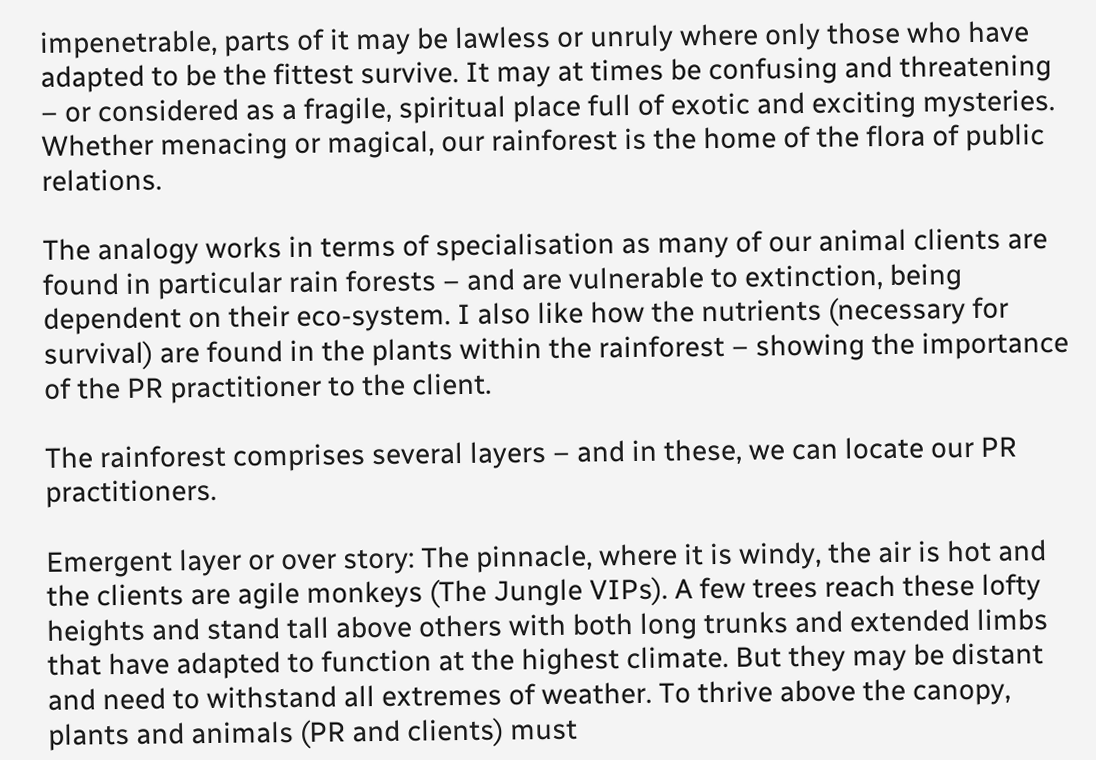impenetrable, parts of it may be lawless or unruly where only those who have adapted to be the fittest survive. It may at times be confusing and threatening – or considered as a fragile, spiritual place full of exotic and exciting mysteries. Whether menacing or magical, our rainforest is the home of the flora of public relations.

The analogy works in terms of specialisation as many of our animal clients are found in particular rain forests – and are vulnerable to extinction, being dependent on their eco-system. I also like how the nutrients (necessary for survival) are found in the plants within the rainforest – showing the importance of the PR practitioner to the client.

The rainforest comprises several layers – and in these, we can locate our PR practitioners.

Emergent layer or over story: The pinnacle, where it is windy, the air is hot and the clients are agile monkeys (The Jungle VIPs). A few trees reach these lofty heights and stand tall above others with both long trunks and extended limbs that have adapted to function at the highest climate. But they may be distant and need to withstand all extremes of weather. To thrive above the canopy, plants and animals (PR and clients) must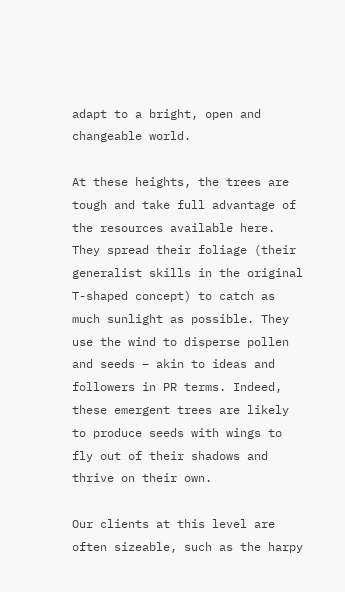adapt to a bright, open and changeable world.

At these heights, the trees are tough and take full advantage of the resources available here. They spread their foliage (their generalist skills in the original T-shaped concept) to catch as much sunlight as possible. They use the wind to disperse pollen and seeds – akin to ideas and followers in PR terms. Indeed, these emergent trees are likely to produce seeds with wings to fly out of their shadows and thrive on their own.

Our clients at this level are often sizeable, such as the harpy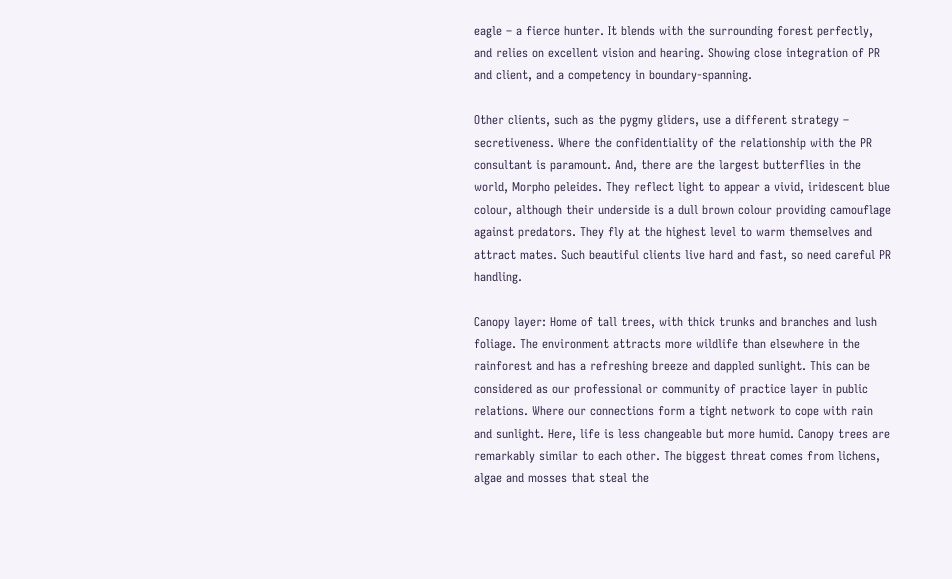eagle – a fierce hunter. It blends with the surrounding forest perfectly, and relies on excellent vision and hearing. Showing close integration of PR and client, and a competency in boundary-spanning.

Other clients, such as the pygmy gliders, use a different strategy – secretiveness. Where the confidentiality of the relationship with the PR consultant is paramount. And, there are the largest butterflies in the world, Morpho peleides. They reflect light to appear a vivid, iridescent blue colour, although their underside is a dull brown colour providing camouflage against predators. They fly at the highest level to warm themselves and attract mates. Such beautiful clients live hard and fast, so need careful PR handling.

Canopy layer: Home of tall trees, with thick trunks and branches and lush foliage. The environment attracts more wildlife than elsewhere in the rainforest and has a refreshing breeze and dappled sunlight. This can be considered as our professional or community of practice layer in public relations. Where our connections form a tight network to cope with rain and sunlight. Here, life is less changeable but more humid. Canopy trees are remarkably similar to each other. The biggest threat comes from lichens, algae and mosses that steal the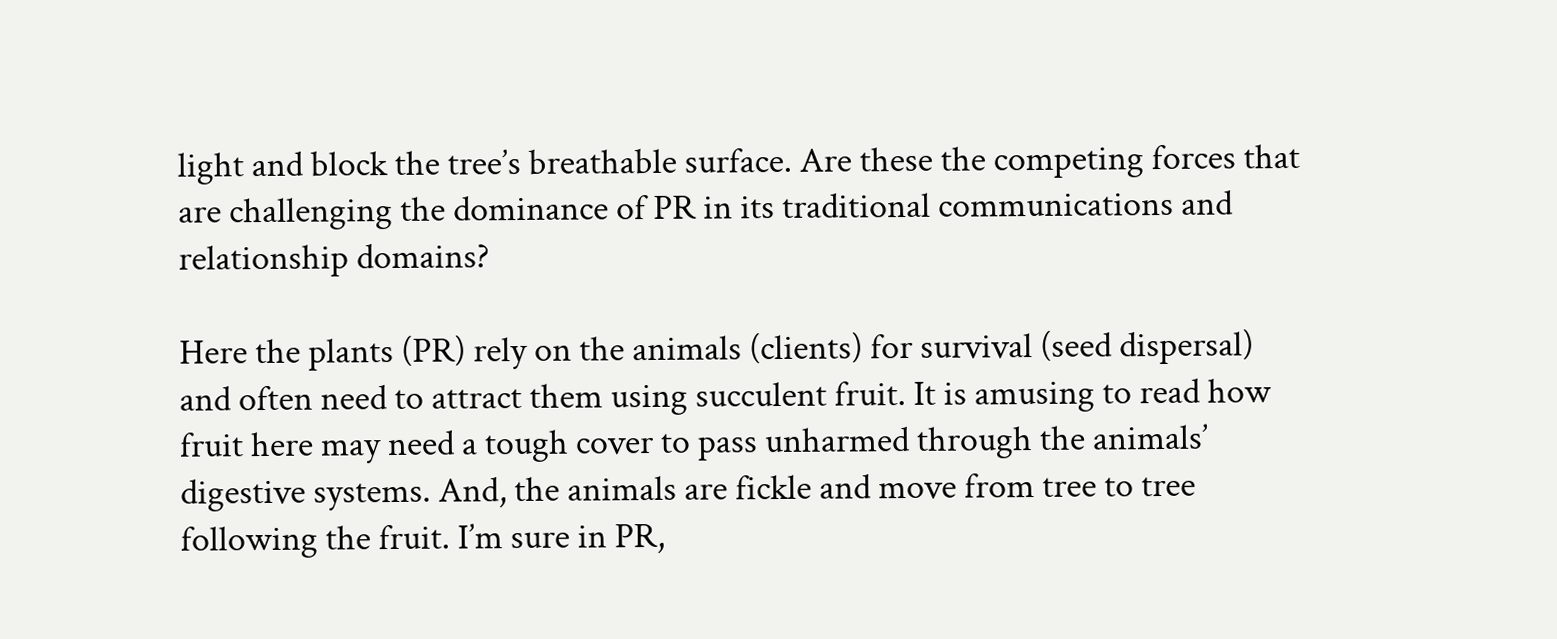light and block the tree’s breathable surface. Are these the competing forces that are challenging the dominance of PR in its traditional communications and relationship domains?

Here the plants (PR) rely on the animals (clients) for survival (seed dispersal) and often need to attract them using succulent fruit. It is amusing to read how fruit here may need a tough cover to pass unharmed through the animals’ digestive systems. And, the animals are fickle and move from tree to tree following the fruit. I’m sure in PR,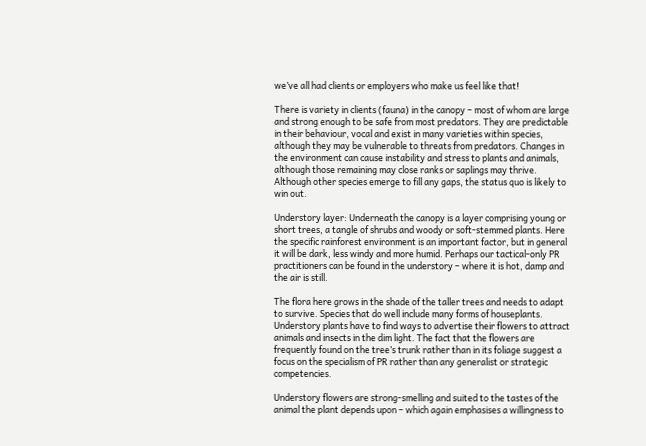we’ve all had clients or employers who make us feel like that!

There is variety in clients (fauna) in the canopy – most of whom are large and strong enough to be safe from most predators. They are predictable in their behaviour, vocal and exist in many varieties within species, although they may be vulnerable to threats from predators. Changes in the environment can cause instability and stress to plants and animals, although those remaining may close ranks or saplings may thrive. Although other species emerge to fill any gaps, the status quo is likely to win out.

Understory layer: Underneath the canopy is a layer comprising young or short trees, a tangle of shrubs and woody or soft-stemmed plants. Here the specific rainforest environment is an important factor, but in general it will be dark, less windy and more humid. Perhaps our tactical-only PR practitioners can be found in the understory – where it is hot, damp and the air is still.

The flora here grows in the shade of the taller trees and needs to adapt to survive. Species that do well include many forms of houseplants. Understory plants have to find ways to advertise their flowers to attract animals and insects in the dim light. The fact that the flowers are frequently found on the tree’s trunk rather than in its foliage suggest a focus on the specialism of PR rather than any generalist or strategic competencies.

Understory flowers are strong-smelling and suited to the tastes of the animal the plant depends upon – which again emphasises a willingness to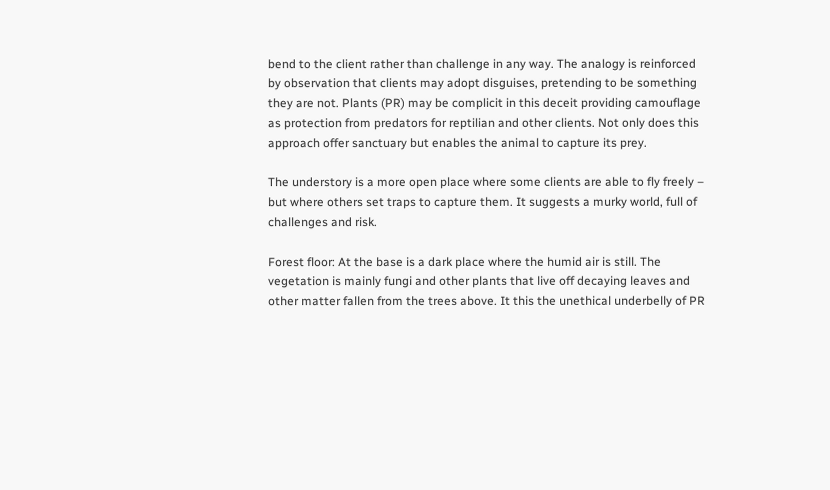bend to the client rather than challenge in any way. The analogy is reinforced by observation that clients may adopt disguises, pretending to be something they are not. Plants (PR) may be complicit in this deceit providing camouflage as protection from predators for reptilian and other clients. Not only does this approach offer sanctuary but enables the animal to capture its prey.

The understory is a more open place where some clients are able to fly freely – but where others set traps to capture them. It suggests a murky world, full of challenges and risk.

Forest floor: At the base is a dark place where the humid air is still. The vegetation is mainly fungi and other plants that live off decaying leaves and other matter fallen from the trees above. It this the unethical underbelly of PR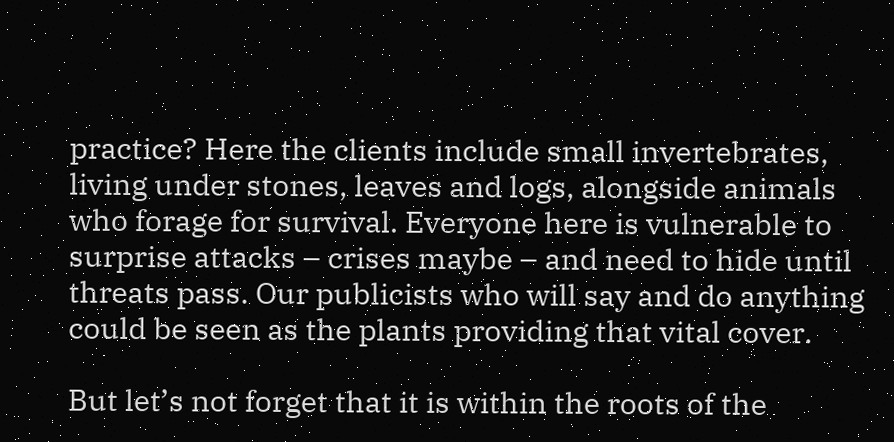practice? Here the clients include small invertebrates, living under stones, leaves and logs, alongside animals who forage for survival. Everyone here is vulnerable to surprise attacks – crises maybe – and need to hide until threats pass. Our publicists who will say and do anything could be seen as the plants providing that vital cover.

But let’s not forget that it is within the roots of the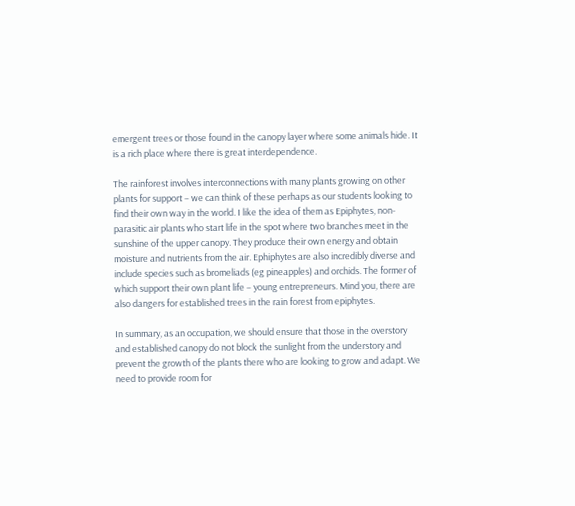emergent trees or those found in the canopy layer where some animals hide. It is a rich place where there is great interdependence.

The rainforest involves interconnections with many plants growing on other plants for support – we can think of these perhaps as our students looking to find their own way in the world. I like the idea of them as Epiphytes, non-parasitic air plants who start life in the spot where two branches meet in the sunshine of the upper canopy. They produce their own energy and obtain moisture and nutrients from the air. Ephiphytes are also incredibly diverse and include species such as bromeliads (eg pineapples) and orchids. The former of which support their own plant life – young entrepreneurs. Mind you, there are also dangers for established trees in the rain forest from epiphytes.

In summary, as an occupation, we should ensure that those in the overstory and established canopy do not block the sunlight from the understory and prevent the growth of the plants there who are looking to grow and adapt. We need to provide room for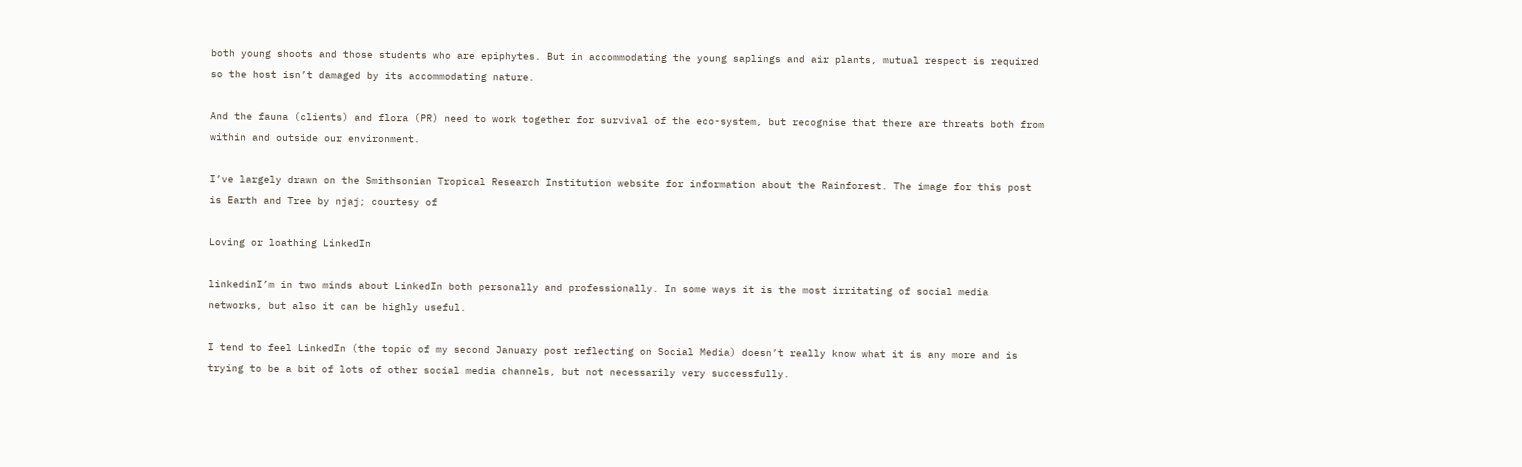both young shoots and those students who are epiphytes. But in accommodating the young saplings and air plants, mutual respect is required so the host isn’t damaged by its accommodating nature.

And the fauna (clients) and flora (PR) need to work together for survival of the eco-system, but recognise that there are threats both from within and outside our environment.

I’ve largely drawn on the Smithsonian Tropical Research Institution website for information about the Rainforest. The image for this post is Earth and Tree by njaj; courtesy of

Loving or loathing LinkedIn

linkedinI’m in two minds about LinkedIn both personally and professionally. In some ways it is the most irritating of social media networks, but also it can be highly useful.

I tend to feel LinkedIn (the topic of my second January post reflecting on Social Media) doesn’t really know what it is any more and is trying to be a bit of lots of other social media channels, but not necessarily very successfully.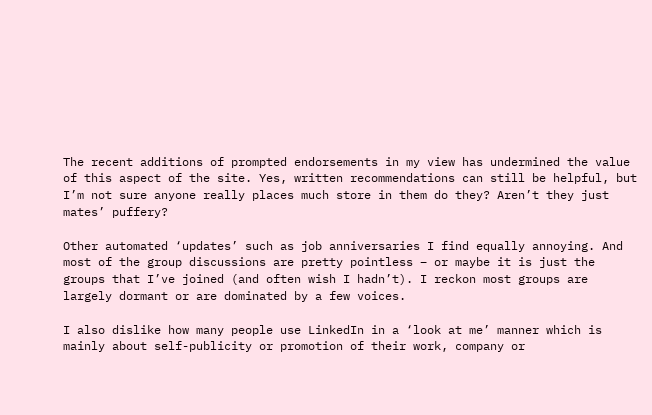The recent additions of prompted endorsements in my view has undermined the value of this aspect of the site. Yes, written recommendations can still be helpful, but I’m not sure anyone really places much store in them do they? Aren’t they just mates’ puffery?

Other automated ‘updates’ such as job anniversaries I find equally annoying. And most of the group discussions are pretty pointless – or maybe it is just the groups that I’ve joined (and often wish I hadn’t). I reckon most groups are largely dormant or are dominated by a few voices.

I also dislike how many people use LinkedIn in a ‘look at me’ manner which is mainly about self-publicity or promotion of their work, company or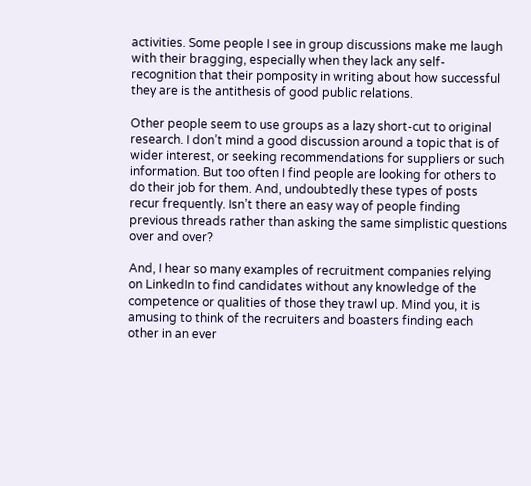activities. Some people I see in group discussions make me laugh with their bragging, especially when they lack any self-recognition that their pomposity in writing about how successful they are is the antithesis of good public relations.

Other people seem to use groups as a lazy short-cut to original research. I don’t mind a good discussion around a topic that is of wider interest, or seeking recommendations for suppliers or such information. But too often I find people are looking for others to do their job for them. And, undoubtedly these types of posts recur frequently. Isn’t there an easy way of people finding previous threads rather than asking the same simplistic questions over and over?

And, I hear so many examples of recruitment companies relying on LinkedIn to find candidates without any knowledge of the competence or qualities of those they trawl up. Mind you, it is amusing to think of the recruiters and boasters finding each other in an ever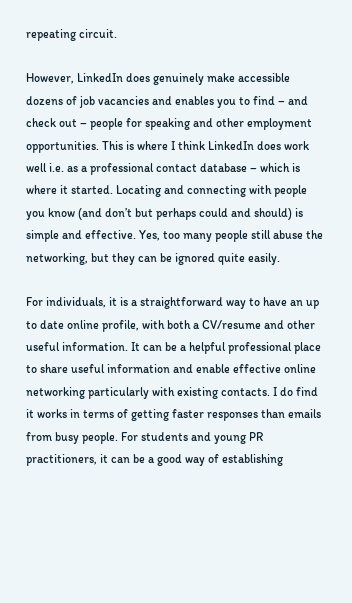repeating circuit.

However, LinkedIn does genuinely make accessible dozens of job vacancies and enables you to find – and check out – people for speaking and other employment opportunities. This is where I think LinkedIn does work well i.e. as a professional contact database – which is where it started. Locating and connecting with people you know (and don’t but perhaps could and should) is simple and effective. Yes, too many people still abuse the networking, but they can be ignored quite easily.

For individuals, it is a straightforward way to have an up to date online profile, with both a CV/resume and other useful information. It can be a helpful professional place to share useful information and enable effective online networking particularly with existing contacts. I do find it works in terms of getting faster responses than emails from busy people. For students and young PR practitioners, it can be a good way of establishing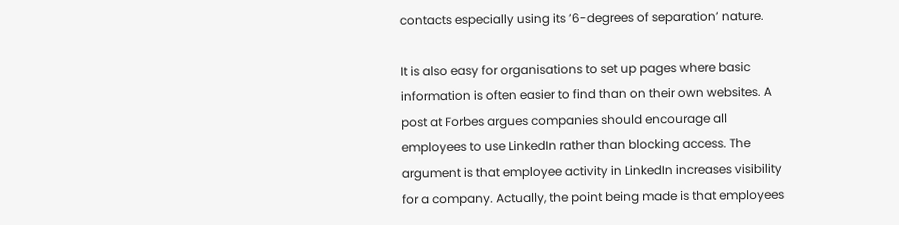contacts especially using its ’6-degrees of separation’ nature.

It is also easy for organisations to set up pages where basic information is often easier to find than on their own websites. A post at Forbes argues companies should encourage all employees to use LinkedIn rather than blocking access. The argument is that employee activity in LinkedIn increases visibility for a company. Actually, the point being made is that employees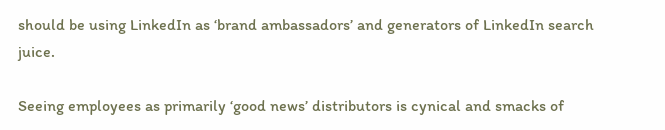should be using LinkedIn as ‘brand ambassadors’ and generators of LinkedIn search juice.

Seeing employees as primarily ‘good news’ distributors is cynical and smacks of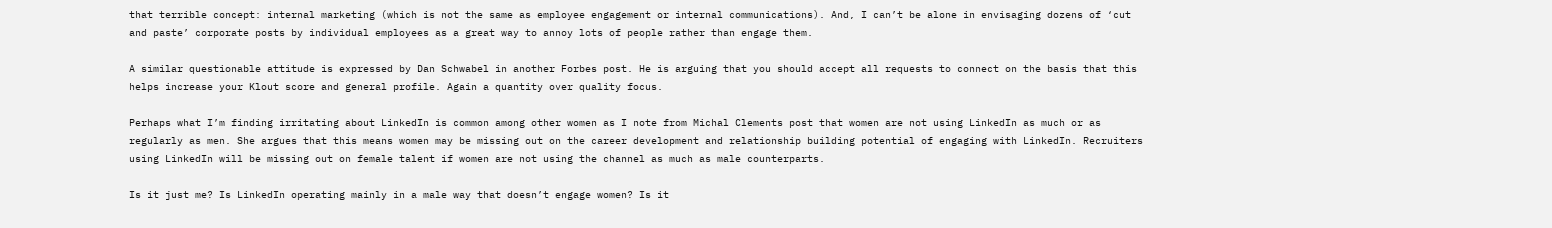that terrible concept: internal marketing (which is not the same as employee engagement or internal communications). And, I can’t be alone in envisaging dozens of ‘cut and paste’ corporate posts by individual employees as a great way to annoy lots of people rather than engage them.

A similar questionable attitude is expressed by Dan Schwabel in another Forbes post. He is arguing that you should accept all requests to connect on the basis that this helps increase your Klout score and general profile. Again a quantity over quality focus.

Perhaps what I’m finding irritating about LinkedIn is common among other women as I note from Michal Clements post that women are not using LinkedIn as much or as regularly as men. She argues that this means women may be missing out on the career development and relationship building potential of engaging with LinkedIn. Recruiters using LinkedIn will be missing out on female talent if women are not using the channel as much as male counterparts.

Is it just me? Is LinkedIn operating mainly in a male way that doesn’t engage women? Is it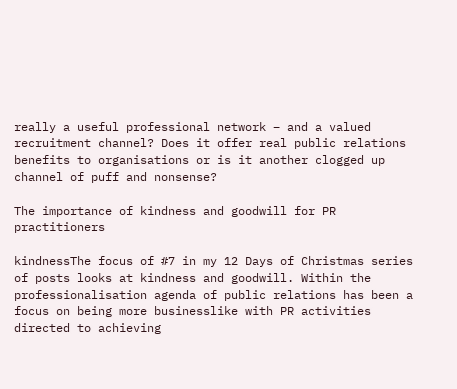really a useful professional network – and a valued recruitment channel? Does it offer real public relations benefits to organisations or is it another clogged up channel of puff and nonsense?

The importance of kindness and goodwill for PR practitioners

kindnessThe focus of #7 in my 12 Days of Christmas series of posts looks at kindness and goodwill. Within the professionalisation agenda of public relations has been a focus on being more businesslike with PR activities directed to achieving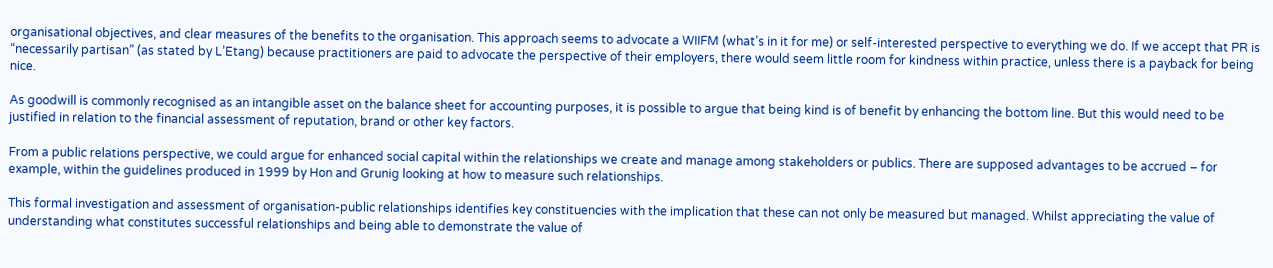organisational objectives, and clear measures of the benefits to the organisation. This approach seems to advocate a WIIFM (what’s in it for me) or self-interested perspective to everything we do. If we accept that PR is “necessarily partisan” (as stated by L’Etang) because practitioners are paid to advocate the perspective of their employers, there would seem little room for kindness within practice, unless there is a payback for being nice.

As goodwill is commonly recognised as an intangible asset on the balance sheet for accounting purposes, it is possible to argue that being kind is of benefit by enhancing the bottom line. But this would need to be justified in relation to the financial assessment of reputation, brand or other key factors.

From a public relations perspective, we could argue for enhanced social capital within the relationships we create and manage among stakeholders or publics. There are supposed advantages to be accrued – for example, within the guidelines produced in 1999 by Hon and Grunig looking at how to measure such relationships.

This formal investigation and assessment of organisation-public relationships identifies key constituencies with the implication that these can not only be measured but managed. Whilst appreciating the value of understanding what constitutes successful relationships and being able to demonstrate the value of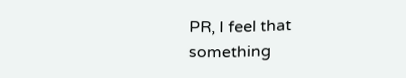PR, I feel that something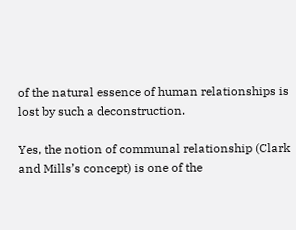of the natural essence of human relationships is lost by such a deconstruction.

Yes, the notion of communal relationship (Clark and Mills’s concept) is one of the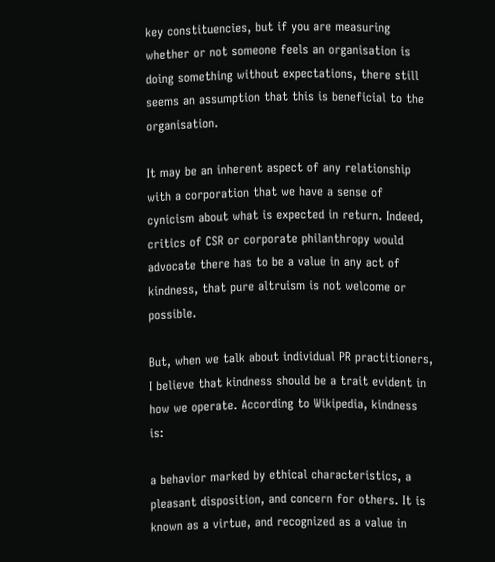key constituencies, but if you are measuring whether or not someone feels an organisation is doing something without expectations, there still seems an assumption that this is beneficial to the organisation.

It may be an inherent aspect of any relationship with a corporation that we have a sense of cynicism about what is expected in return. Indeed, critics of CSR or corporate philanthropy would advocate there has to be a value in any act of kindness, that pure altruism is not welcome or possible.

But, when we talk about individual PR practitioners, I believe that kindness should be a trait evident in how we operate. According to Wikipedia, kindness is:

a behavior marked by ethical characteristics, a pleasant disposition, and concern for others. It is known as a virtue, and recognized as a value in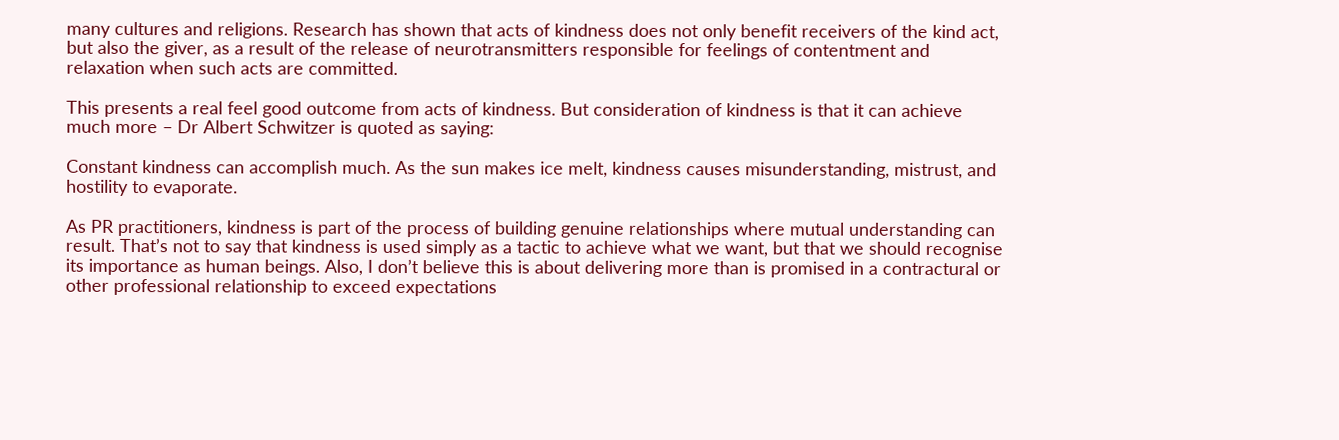many cultures and religions. Research has shown that acts of kindness does not only benefit receivers of the kind act, but also the giver, as a result of the release of neurotransmitters responsible for feelings of contentment and relaxation when such acts are committed.

This presents a real feel good outcome from acts of kindness. But consideration of kindness is that it can achieve much more – Dr Albert Schwitzer is quoted as saying:

Constant kindness can accomplish much. As the sun makes ice melt, kindness causes misunderstanding, mistrust, and hostility to evaporate.

As PR practitioners, kindness is part of the process of building genuine relationships where mutual understanding can result. That’s not to say that kindness is used simply as a tactic to achieve what we want, but that we should recognise its importance as human beings. Also, I don’t believe this is about delivering more than is promised in a contractural or other professional relationship to exceed expectations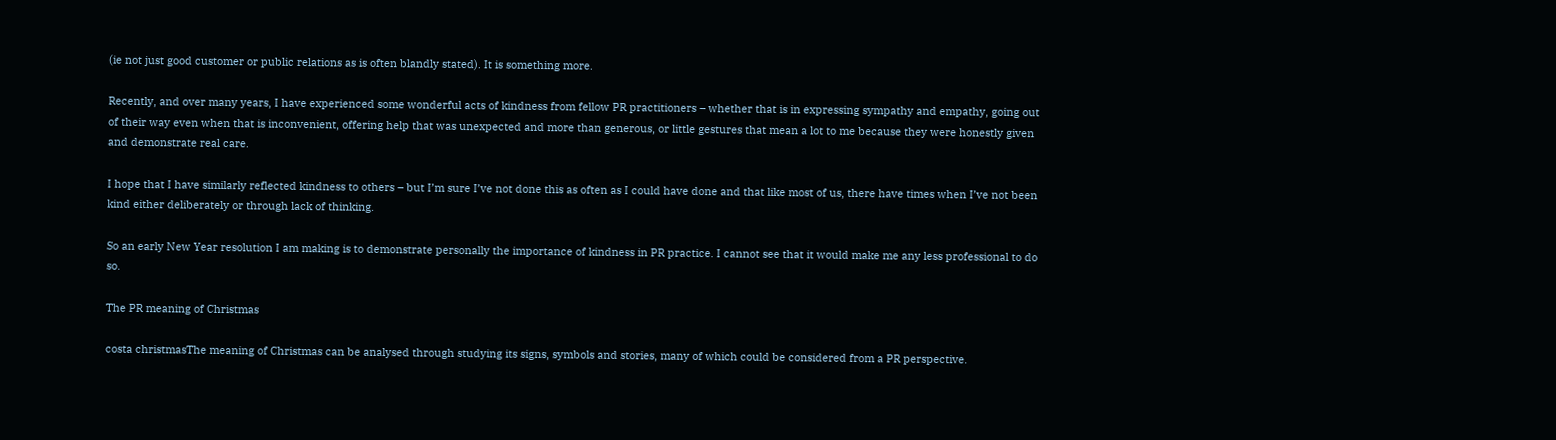(ie not just good customer or public relations as is often blandly stated). It is something more.

Recently, and over many years, I have experienced some wonderful acts of kindness from fellow PR practitioners – whether that is in expressing sympathy and empathy, going out of their way even when that is inconvenient, offering help that was unexpected and more than generous, or little gestures that mean a lot to me because they were honestly given and demonstrate real care.

I hope that I have similarly reflected kindness to others – but I’m sure I’ve not done this as often as I could have done and that like most of us, there have times when I’ve not been kind either deliberately or through lack of thinking.

So an early New Year resolution I am making is to demonstrate personally the importance of kindness in PR practice. I cannot see that it would make me any less professional to do so.

The PR meaning of Christmas

costa christmasThe meaning of Christmas can be analysed through studying its signs, symbols and stories, many of which could be considered from a PR perspective.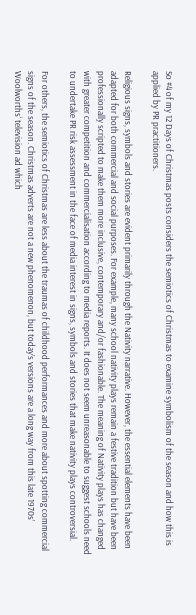So #4 of my 12 Days of Christmas posts considers the semiotics of Christmas to examine symbolism of the season and how this is applied by PR practitioners.

Religious signs, symbols and stories are evident primarily through the Nativity narrative. However, the essential elements have been adapted for both commercial and social purposes. For example, many school nativity plays remain a festive tradition but have been professionally scripted to make them more inclusive, contemporary and/or fashionable. The meaning of Nativity plays has changed with greater competition and commercialisation according to media reports. It does not seem unreasonable to suggest schools need to undertake PR risk assessment in the face of media interest in signs, symbols and stories that make nativity plays controversial.

For others, the semiotics of Christmas are less about the traumas of childhood performances and more about spotting commercial signs of the season. Christmas adverts are not a new phenomenon, but today’s versions are a long way from this late 1970s’ Woolworths‘ television ad which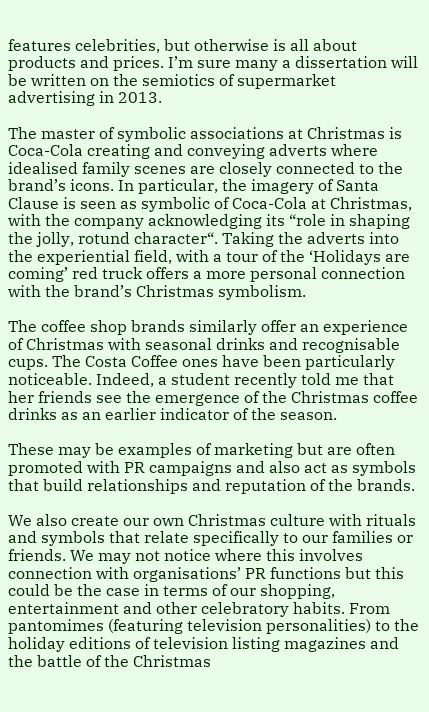features celebrities, but otherwise is all about products and prices. I’m sure many a dissertation will be written on the semiotics of supermarket advertising in 2013.

The master of symbolic associations at Christmas is Coca-Cola creating and conveying adverts where idealised family scenes are closely connected to the brand’s icons. In particular, the imagery of Santa Clause is seen as symbolic of Coca-Cola at Christmas, with the company acknowledging its “role in shaping the jolly, rotund character“. Taking the adverts into the experiential field, with a tour of the ‘Holidays are coming’ red truck offers a more personal connection with the brand’s Christmas symbolism.

The coffee shop brands similarly offer an experience of Christmas with seasonal drinks and recognisable cups. The Costa Coffee ones have been particularly noticeable. Indeed, a student recently told me that her friends see the emergence of the Christmas coffee drinks as an earlier indicator of the season.

These may be examples of marketing but are often promoted with PR campaigns and also act as symbols that build relationships and reputation of the brands.

We also create our own Christmas culture with rituals and symbols that relate specifically to our families or friends. We may not notice where this involves connection with organisations’ PR functions but this could be the case in terms of our shopping, entertainment and other celebratory habits. From pantomimes (featuring television personalities) to the holiday editions of television listing magazines and the battle of the Christmas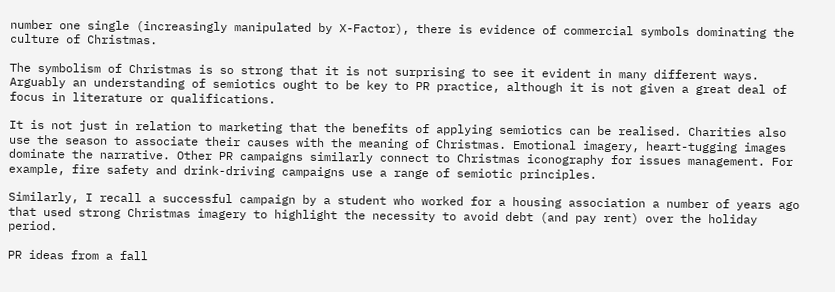number one single (increasingly manipulated by X-Factor), there is evidence of commercial symbols dominating the culture of Christmas.

The symbolism of Christmas is so strong that it is not surprising to see it evident in many different ways. Arguably an understanding of semiotics ought to be key to PR practice, although it is not given a great deal of focus in literature or qualifications.

It is not just in relation to marketing that the benefits of applying semiotics can be realised. Charities also use the season to associate their causes with the meaning of Christmas. Emotional imagery, heart-tugging images dominate the narrative. Other PR campaigns similarly connect to Christmas iconography for issues management. For example, fire safety and drink-driving campaigns use a range of semiotic principles.

Similarly, I recall a successful campaign by a student who worked for a housing association a number of years ago that used strong Christmas imagery to highlight the necessity to avoid debt (and pay rent) over the holiday period.

PR ideas from a fall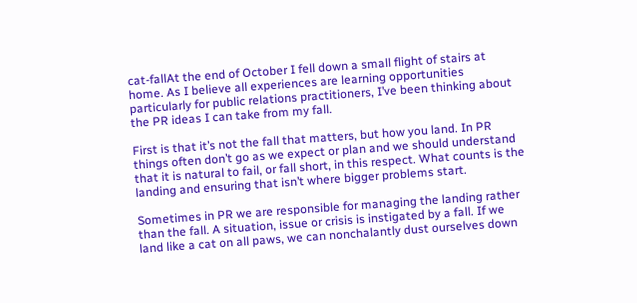cat-fallAt the end of October I fell down a small flight of stairs at home. As I believe all experiences are learning opportunities particularly for public relations practitioners, I’ve been thinking about the PR ideas I can take from my fall.

First is that it’s not the fall that matters, but how you land. In PR things often don’t go as we expect or plan and we should understand that it is natural to fail, or fall short, in this respect. What counts is the landing and ensuring that isn’t where bigger problems start.

Sometimes in PR we are responsible for managing the landing rather than the fall. A situation, issue or crisis is instigated by a fall. If we land like a cat on all paws, we can nonchalantly dust ourselves down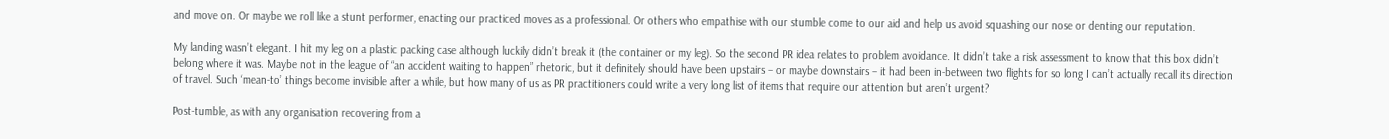and move on. Or maybe we roll like a stunt performer, enacting our practiced moves as a professional. Or others who empathise with our stumble come to our aid and help us avoid squashing our nose or denting our reputation.

My landing wasn’t elegant. I hit my leg on a plastic packing case although luckily didn’t break it (the container or my leg). So the second PR idea relates to problem avoidance. It didn’t take a risk assessment to know that this box didn’t belong where it was. Maybe not in the league of “an accident waiting to happen” rhetoric, but it definitely should have been upstairs – or maybe downstairs – it had been in-between two flights for so long I can’t actually recall its direction of travel. Such ‘mean-to’ things become invisible after a while, but how many of us as PR practitioners could write a very long list of items that require our attention but aren’t urgent?

Post-tumble, as with any organisation recovering from a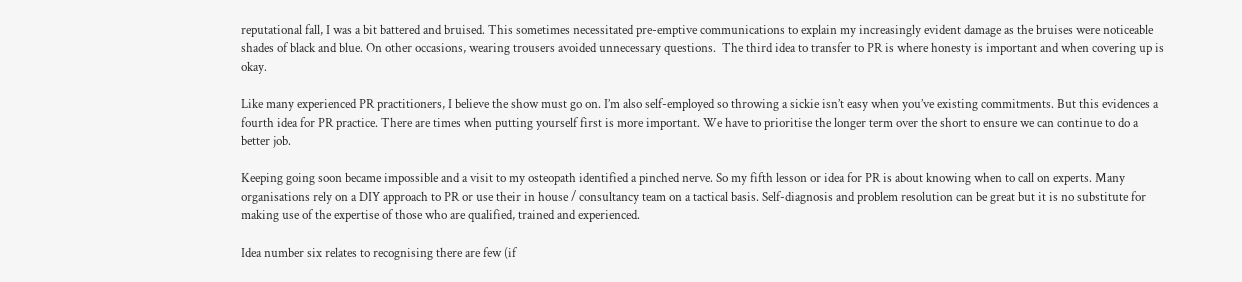reputational fall, I was a bit battered and bruised. This sometimes necessitated pre-emptive communications to explain my increasingly evident damage as the bruises were noticeable shades of black and blue. On other occasions, wearing trousers avoided unnecessary questions.  The third idea to transfer to PR is where honesty is important and when covering up is okay.

Like many experienced PR practitioners, I believe the show must go on. I’m also self-employed so throwing a sickie isn’t easy when you’ve existing commitments. But this evidences a fourth idea for PR practice. There are times when putting yourself first is more important. We have to prioritise the longer term over the short to ensure we can continue to do a better job.

Keeping going soon became impossible and a visit to my osteopath identified a pinched nerve. So my fifth lesson or idea for PR is about knowing when to call on experts. Many organisations rely on a DIY approach to PR or use their in house / consultancy team on a tactical basis. Self-diagnosis and problem resolution can be great but it is no substitute for making use of the expertise of those who are qualified, trained and experienced.

Idea number six relates to recognising there are few (if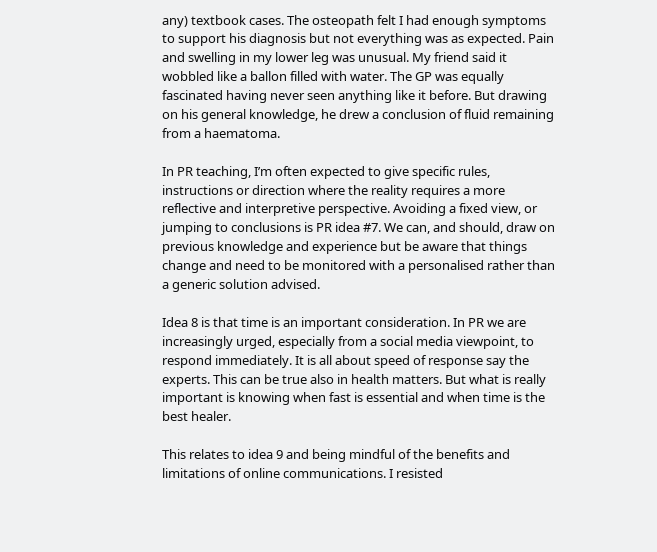any) textbook cases. The osteopath felt I had enough symptoms to support his diagnosis but not everything was as expected. Pain and swelling in my lower leg was unusual. My friend said it wobbled like a ballon filled with water. The GP was equally fascinated having never seen anything like it before. But drawing on his general knowledge, he drew a conclusion of fluid remaining from a haematoma.

In PR teaching, I’m often expected to give specific rules, instructions or direction where the reality requires a more reflective and interpretive perspective. Avoiding a fixed view, or jumping to conclusions is PR idea #7. We can, and should, draw on previous knowledge and experience but be aware that things change and need to be monitored with a personalised rather than a generic solution advised.

Idea 8 is that time is an important consideration. In PR we are increasingly urged, especially from a social media viewpoint, to respond immediately. It is all about speed of response say the experts. This can be true also in health matters. But what is really important is knowing when fast is essential and when time is the best healer.

This relates to idea 9 and being mindful of the benefits and limitations of online communications. I resisted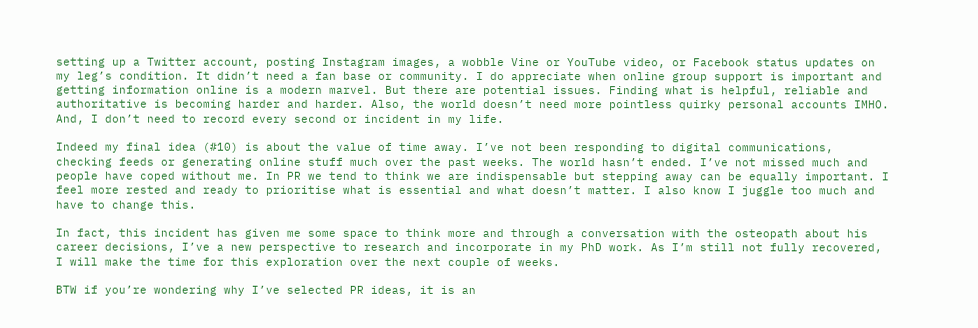setting up a Twitter account, posting Instagram images, a wobble Vine or YouTube video, or Facebook status updates on my leg’s condition. It didn’t need a fan base or community. I do appreciate when online group support is important and getting information online is a modern marvel. But there are potential issues. Finding what is helpful, reliable and authoritative is becoming harder and harder. Also, the world doesn’t need more pointless quirky personal accounts IMHO. And, I don’t need to record every second or incident in my life.

Indeed my final idea (#10) is about the value of time away. I’ve not been responding to digital communications, checking feeds or generating online stuff much over the past weeks. The world hasn’t ended. I’ve not missed much and people have coped without me. In PR we tend to think we are indispensable but stepping away can be equally important. I feel more rested and ready to prioritise what is essential and what doesn’t matter. I also know I juggle too much and have to change this.

In fact, this incident has given me some space to think more and through a conversation with the osteopath about his career decisions, I’ve a new perspective to research and incorporate in my PhD work. As I’m still not fully recovered, I will make the time for this exploration over the next couple of weeks.

BTW if you’re wondering why I’ve selected PR ideas, it is an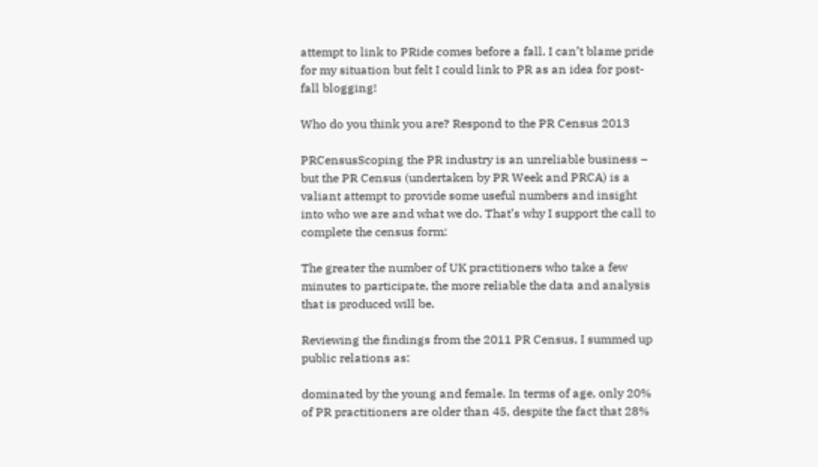attempt to link to PRide comes before a fall. I can’t blame pride for my situation but felt I could link to PR as an idea for post-fall blogging!

Who do you think you are? Respond to the PR Census 2013

PRCensusScoping the PR industry is an unreliable business – but the PR Census (undertaken by PR Week and PRCA) is a valiant attempt to provide some useful numbers and insight into who we are and what we do. That’s why I support the call to complete the census form:

The greater the number of UK practitioners who take a few minutes to participate, the more reliable the data and analysis that is produced will be.

Reviewing the findings from the 2011 PR Census, I summed up public relations as:

dominated by the young and female. In terms of age, only 20% of PR practitioners are older than 45, despite the fact that 28%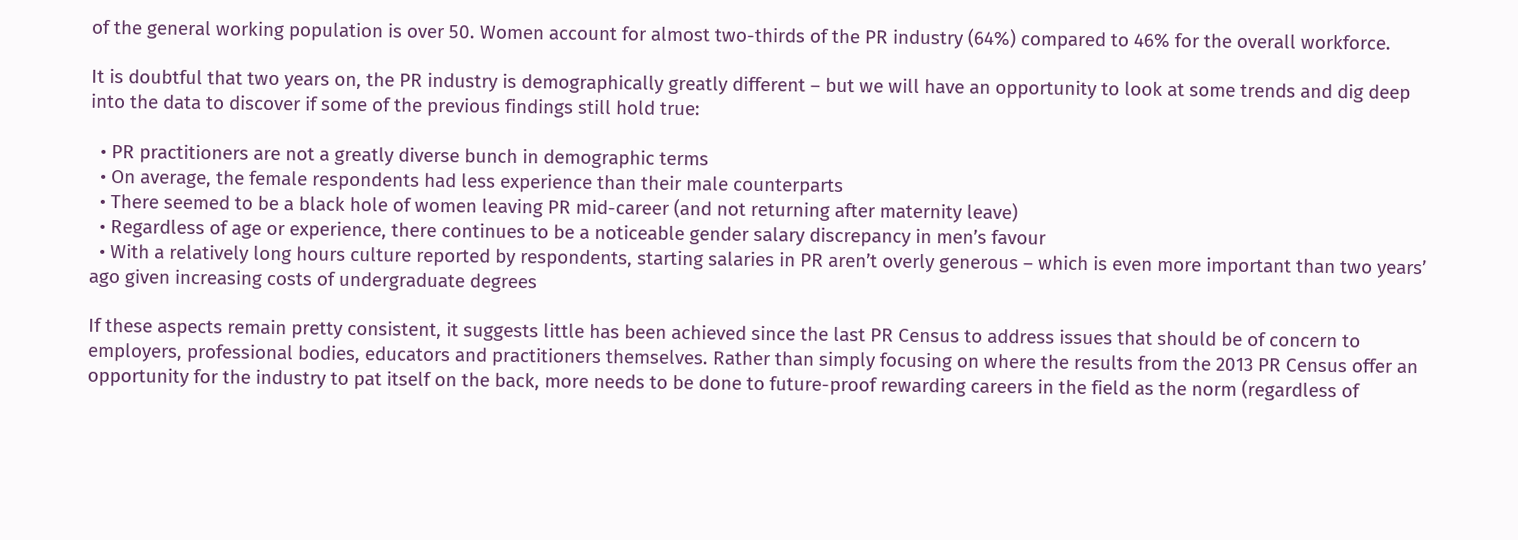of the general working population is over 50. Women account for almost two-thirds of the PR industry (64%) compared to 46% for the overall workforce.

It is doubtful that two years on, the PR industry is demographically greatly different – but we will have an opportunity to look at some trends and dig deep into the data to discover if some of the previous findings still hold true:

  • PR practitioners are not a greatly diverse bunch in demographic terms
  • On average, the female respondents had less experience than their male counterparts
  • There seemed to be a black hole of women leaving PR mid-career (and not returning after maternity leave)
  • Regardless of age or experience, there continues to be a noticeable gender salary discrepancy in men’s favour
  • With a relatively long hours culture reported by respondents, starting salaries in PR aren’t overly generous – which is even more important than two years’ ago given increasing costs of undergraduate degrees

If these aspects remain pretty consistent, it suggests little has been achieved since the last PR Census to address issues that should be of concern to employers, professional bodies, educators and practitioners themselves. Rather than simply focusing on where the results from the 2013 PR Census offer an opportunity for the industry to pat itself on the back, more needs to be done to future-proof rewarding careers in the field as the norm (regardless of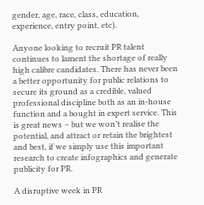gender, age, race, class, education, experience, entry point, etc).

Anyone looking to recruit PR talent continues to lament the shortage of really high calibre candidates. There has never been a better opportunity for public relations to secure its ground as a credible, valued professional discipline both as an in-house function and a bought in expert service. This is great news – but we won’t realise the potential, and attract or retain the brightest and best, if we simply use this important research to create infographics and generate publicity for PR.

A disruptive week in PR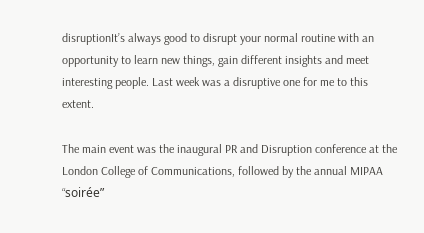disruptionIt’s always good to disrupt your normal routine with an opportunity to learn new things, gain different insights and meet interesting people. Last week was a disruptive one for me to this extent.

The main event was the inaugural PR and Disruption conference at the London College of Communications, followed by the annual MIPAA “soirée”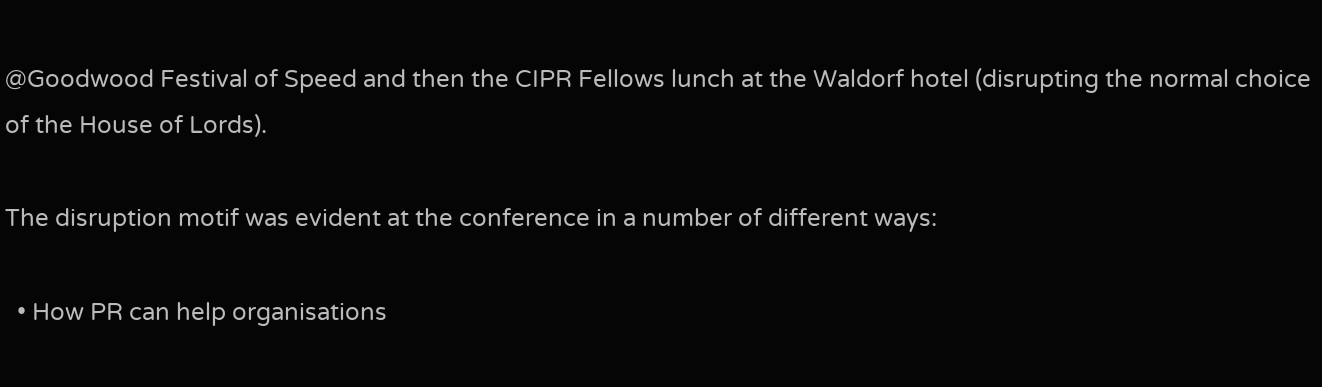@Goodwood Festival of Speed and then the CIPR Fellows lunch at the Waldorf hotel (disrupting the normal choice of the House of Lords).

The disruption motif was evident at the conference in a number of different ways:

  • How PR can help organisations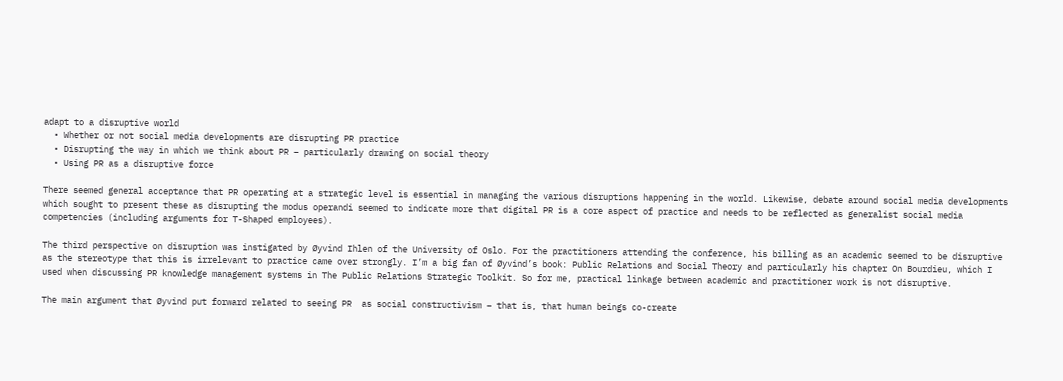adapt to a disruptive world
  • Whether or not social media developments are disrupting PR practice
  • Disrupting the way in which we think about PR – particularly drawing on social theory
  • Using PR as a disruptive force

There seemed general acceptance that PR operating at a strategic level is essential in managing the various disruptions happening in the world. Likewise, debate around social media developments which sought to present these as disrupting the modus operandi seemed to indicate more that digital PR is a core aspect of practice and needs to be reflected as generalist social media competencies (including arguments for T-Shaped employees).

The third perspective on disruption was instigated by Øyvind Ihlen of the University of Oslo. For the practitioners attending the conference, his billing as an academic seemed to be disruptive as the stereotype that this is irrelevant to practice came over strongly. I’m a big fan of Øyvind’s book: Public Relations and Social Theory and particularly his chapter On Bourdieu, which I used when discussing PR knowledge management systems in The Public Relations Strategic Toolkit. So for me, practical linkage between academic and practitioner work is not disruptive.

The main argument that Øyvind put forward related to seeing PR  as social constructivism – that is, that human beings co-create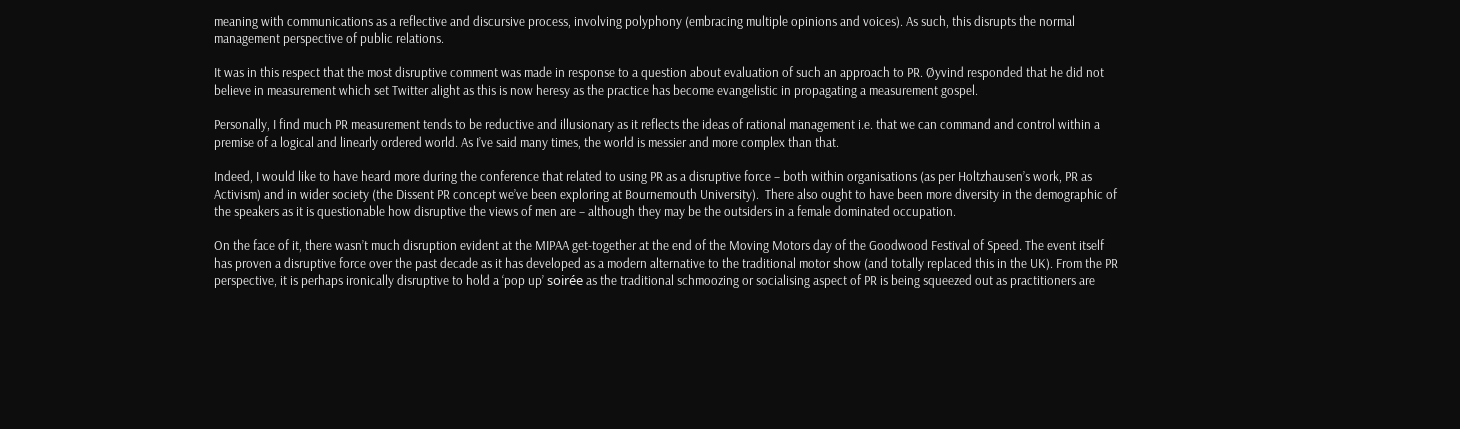meaning with communications as a reflective and discursive process, involving polyphony (embracing multiple opinions and voices). As such, this disrupts the normal management perspective of public relations.

It was in this respect that the most disruptive comment was made in response to a question about evaluation of such an approach to PR. Øyvind responded that he did not believe in measurement which set Twitter alight as this is now heresy as the practice has become evangelistic in propagating a measurement gospel.

Personally, I find much PR measurement tends to be reductive and illusionary as it reflects the ideas of rational management i.e. that we can command and control within a premise of a logical and linearly ordered world. As I’ve said many times, the world is messier and more complex than that.

Indeed, I would like to have heard more during the conference that related to using PR as a disruptive force – both within organisations (as per Holtzhausen’s work, PR as Activism) and in wider society (the Dissent PR concept we’ve been exploring at Bournemouth University).  There also ought to have been more diversity in the demographic of the speakers as it is questionable how disruptive the views of men are – although they may be the outsiders in a female dominated occupation.

On the face of it, there wasn’t much disruption evident at the MIPAA get-together at the end of the Moving Motors day of the Goodwood Festival of Speed. The event itself has proven a disruptive force over the past decade as it has developed as a modern alternative to the traditional motor show (and totally replaced this in the UK). From the PR perspective, it is perhaps ironically disruptive to hold a ‘pop up’ soirée as the traditional schmoozing or socialising aspect of PR is being squeezed out as practitioners are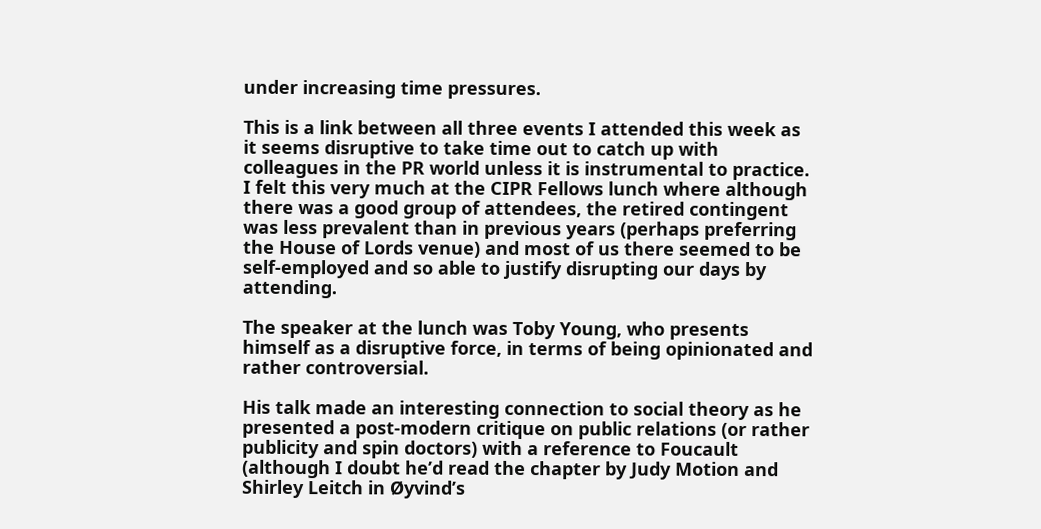under increasing time pressures.

This is a link between all three events I attended this week as it seems disruptive to take time out to catch up with colleagues in the PR world unless it is instrumental to practice. I felt this very much at the CIPR Fellows lunch where although there was a good group of attendees, the retired contingent was less prevalent than in previous years (perhaps preferring the House of Lords venue) and most of us there seemed to be self-employed and so able to justify disrupting our days by attending.

The speaker at the lunch was Toby Young, who presents himself as a disruptive force, in terms of being opinionated and rather controversial.

His talk made an interesting connection to social theory as he presented a post-modern critique on public relations (or rather publicity and spin doctors) with a reference to Foucault (although I doubt he’d read the chapter by Judy Motion and Shirley Leitch in Øyvind’s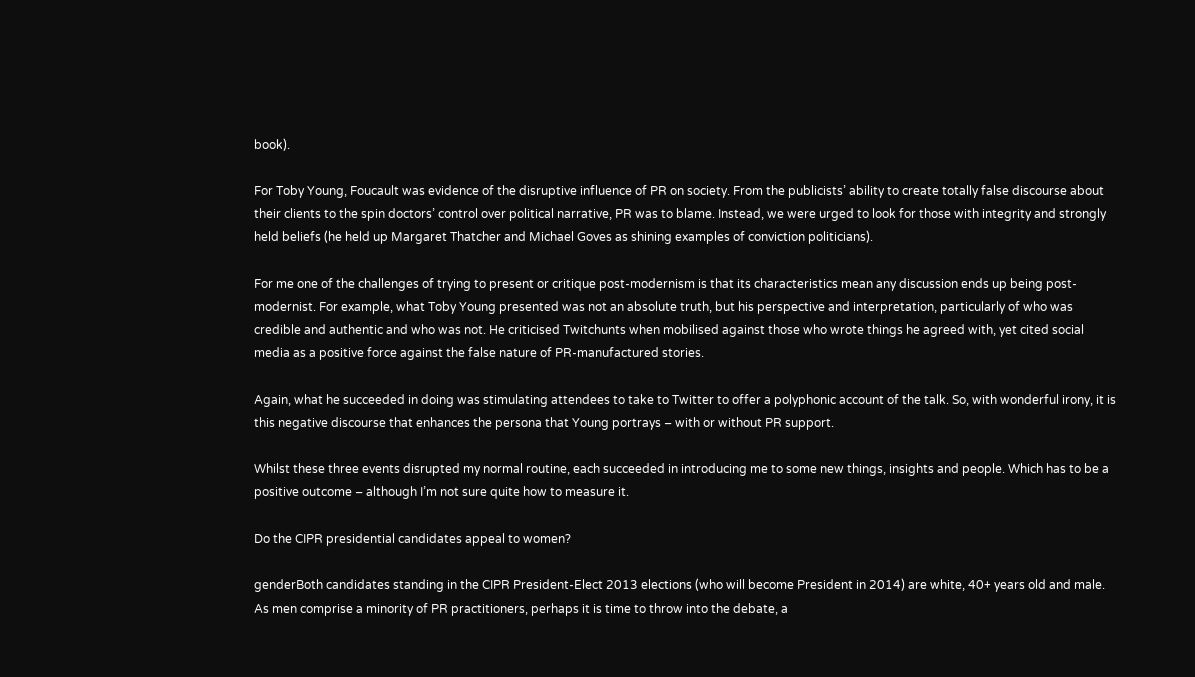book).

For Toby Young, Foucault was evidence of the disruptive influence of PR on society. From the publicists’ ability to create totally false discourse about their clients to the spin doctors’ control over political narrative, PR was to blame. Instead, we were urged to look for those with integrity and strongly held beliefs (he held up Margaret Thatcher and Michael Goves as shining examples of conviction politicians).

For me one of the challenges of trying to present or critique post-modernism is that its characteristics mean any discussion ends up being post-modernist. For example, what Toby Young presented was not an absolute truth, but his perspective and interpretation, particularly of who was credible and authentic and who was not. He criticised Twitchunts when mobilised against those who wrote things he agreed with, yet cited social media as a positive force against the false nature of PR-manufactured stories.

Again, what he succeeded in doing was stimulating attendees to take to Twitter to offer a polyphonic account of the talk. So, with wonderful irony, it is this negative discourse that enhances the persona that Young portrays – with or without PR support.

Whilst these three events disrupted my normal routine, each succeeded in introducing me to some new things, insights and people. Which has to be a positive outcome – although I’m not sure quite how to measure it.

Do the CIPR presidential candidates appeal to women?

genderBoth candidates standing in the CIPR President-Elect 2013 elections (who will become President in 2014) are white, 40+ years old and male. As men comprise a minority of PR practitioners, perhaps it is time to throw into the debate, a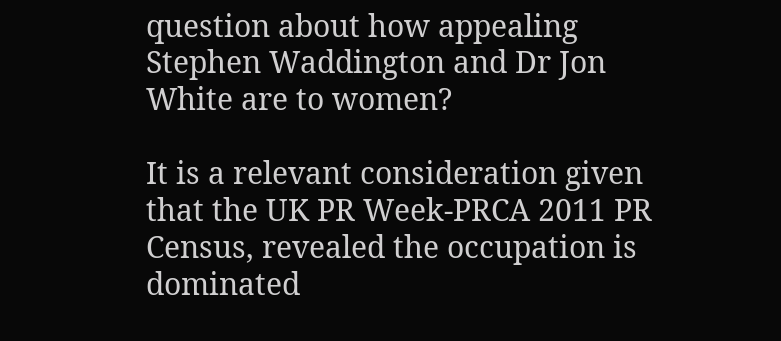question about how appealing Stephen Waddington and Dr Jon White are to women?

It is a relevant consideration given that the UK PR Week-PRCA 2011 PR Census, revealed the occupation is dominated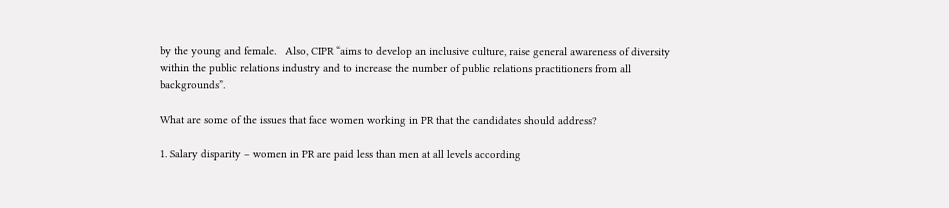by the young and female.   Also, CIPR “aims to develop an inclusive culture, raise general awareness of diversity within the public relations industry and to increase the number of public relations practitioners from all backgrounds”.

What are some of the issues that face women working in PR that the candidates should address?

1. Salary disparity – women in PR are paid less than men at all levels according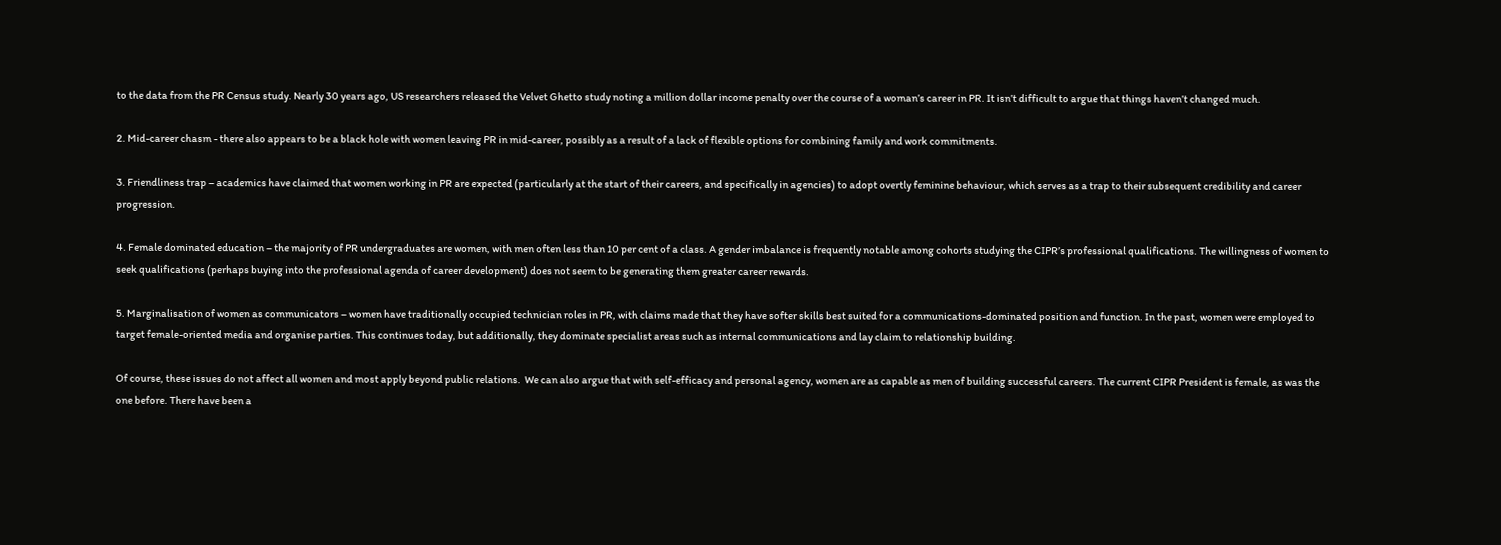to the data from the PR Census study. Nearly 30 years ago, US researchers released the Velvet Ghetto study noting a million dollar income penalty over the course of a woman’s career in PR. It isn’t difficult to argue that things haven’t changed much.

2. Mid-career chasm - there also appears to be a black hole with women leaving PR in mid-career, possibly as a result of a lack of flexible options for combining family and work commitments.

3. Friendliness trap – academics have claimed that women working in PR are expected (particularly at the start of their careers, and specifically in agencies) to adopt overtly feminine behaviour, which serves as a trap to their subsequent credibility and career progression.

4. Female dominated education – the majority of PR undergraduates are women, with men often less than 10 per cent of a class. A gender imbalance is frequently notable among cohorts studying the CIPR’s professional qualifications. The willingness of women to seek qualifications (perhaps buying into the professional agenda of career development) does not seem to be generating them greater career rewards.

5. Marginalisation of women as communicators – women have traditionally occupied technician roles in PR, with claims made that they have softer skills best suited for a communications-dominated position and function. In the past, women were employed to target female-oriented media and organise parties. This continues today, but additionally, they dominate specialist areas such as internal communications and lay claim to relationship building.

Of course, these issues do not affect all women and most apply beyond public relations.  We can also argue that with self-efficacy and personal agency, women are as capable as men of building successful careers. The current CIPR President is female, as was the one before. There have been a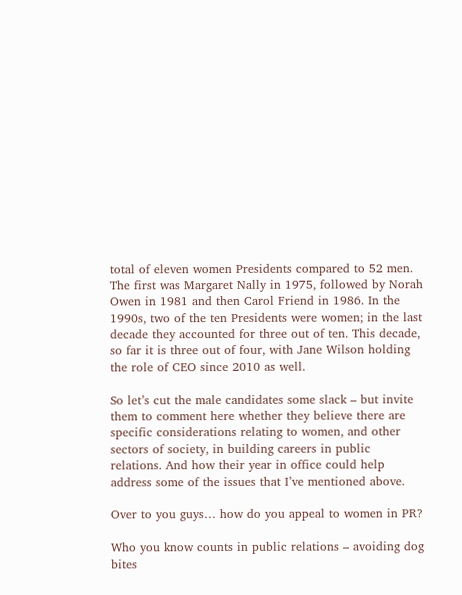total of eleven women Presidents compared to 52 men. The first was Margaret Nally in 1975, followed by Norah Owen in 1981 and then Carol Friend in 1986. In the 1990s, two of the ten Presidents were women; in the last decade they accounted for three out of ten. This decade, so far it is three out of four, with Jane Wilson holding the role of CEO since 2010 as well.

So let’s cut the male candidates some slack – but invite them to comment here whether they believe there are specific considerations relating to women, and other sectors of society, in building careers in public relations. And how their year in office could help address some of the issues that I’ve mentioned above.

Over to you guys… how do you appeal to women in PR?

Who you know counts in public relations – avoiding dog bites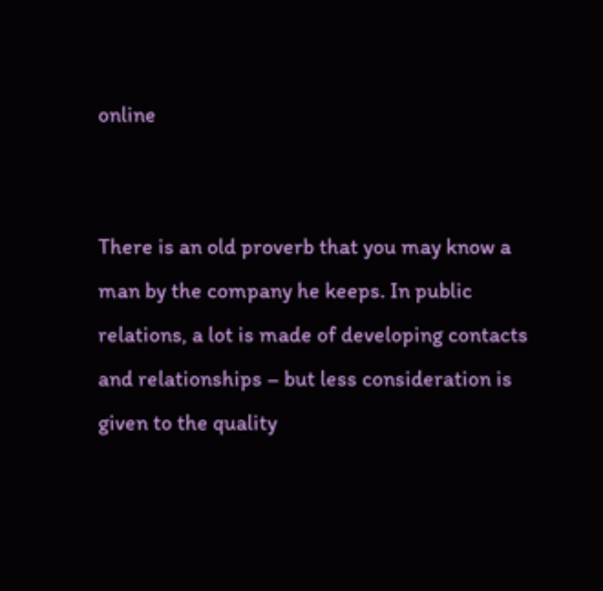online


There is an old proverb that you may know a man by the company he keeps. In public relations, a lot is made of developing contacts and relationships – but less consideration is given to the quality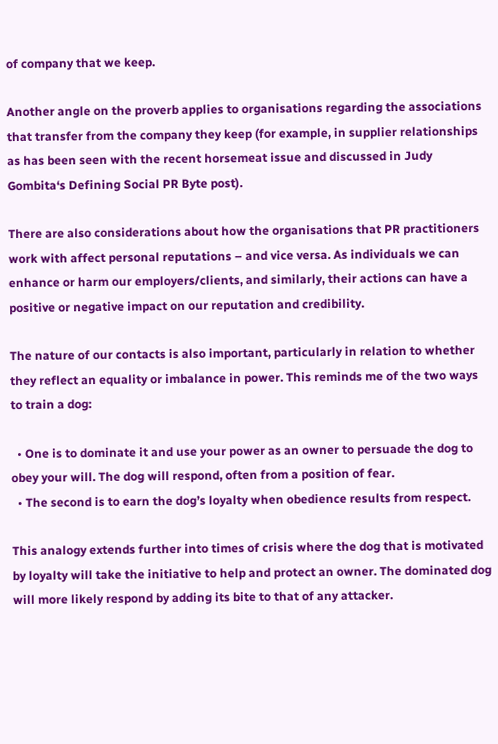of company that we keep.

Another angle on the proverb applies to organisations regarding the associations that transfer from the company they keep (for example, in supplier relationships as has been seen with the recent horsemeat issue and discussed in Judy Gombita‘s Defining Social PR Byte post).

There are also considerations about how the organisations that PR practitioners work with affect personal reputations – and vice versa. As individuals we can enhance or harm our employers/clients, and similarly, their actions can have a positive or negative impact on our reputation and credibility.

The nature of our contacts is also important, particularly in relation to whether they reflect an equality or imbalance in power. This reminds me of the two ways to train a dog:

  • One is to dominate it and use your power as an owner to persuade the dog to obey your will. The dog will respond, often from a position of fear.
  • The second is to earn the dog’s loyalty when obedience results from respect.

This analogy extends further into times of crisis where the dog that is motivated by loyalty will take the initiative to help and protect an owner. The dominated dog will more likely respond by adding its bite to that of any attacker.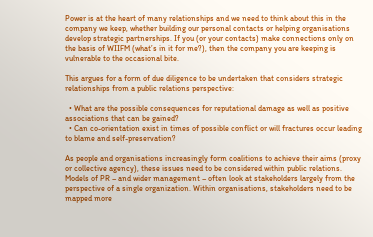Power is at the heart of many relationships and we need to think about this in the company we keep, whether building our personal contacts or helping organisations develop strategic partnerships. If you (or your contacts) make connections only on the basis of WIIFM (what’s in it for me?), then the company you are keeping is vulnerable to the occasional bite.

This argues for a form of due diligence to be undertaken that considers strategic relationships from a public relations perspective:

  • What are the possible consequences for reputational damage as well as positive associations that can be gained?
  • Can co-orientation exist in times of possible conflict or will fractures occur leading to blame and self-preservation?

As people and organisations increasingly form coalitions to achieve their aims (proxy or collective agency), these issues need to be considered within public relations. Models of PR – and wider management – often look at stakeholders largely from the perspective of a single organization. Within organisations, stakeholders need to be mapped more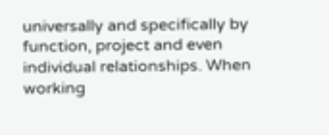universally and specifically by function, project and even individual relationships. When working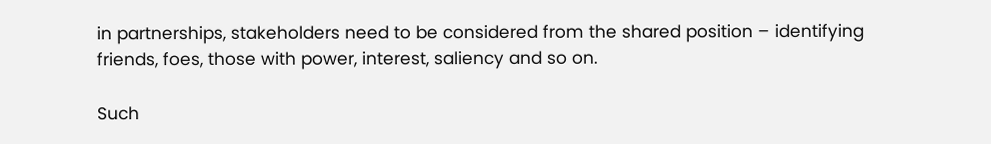in partnerships, stakeholders need to be considered from the shared position – identifying friends, foes, those with power, interest, saliency and so on.

Such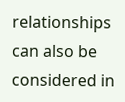relationships can also be considered in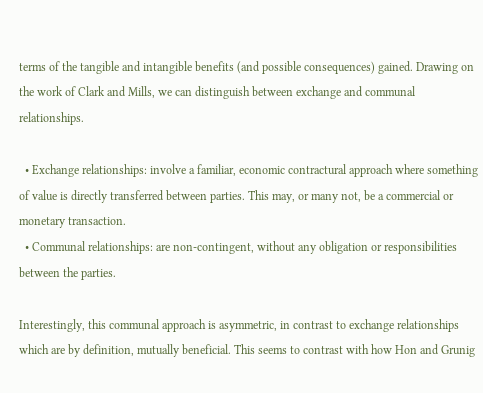terms of the tangible and intangible benefits (and possible consequences) gained. Drawing on the work of Clark and Mills, we can distinguish between exchange and communal relationships.

  • Exchange relationships: involve a familiar, economic contractural approach where something of value is directly transferred between parties. This may, or many not, be a commercial or monetary transaction.
  • Communal relationships: are non-contingent, without any obligation or responsibilities between the parties.

Interestingly, this communal approach is asymmetric, in contrast to exchange relationships which are by definition, mutually beneficial. This seems to contrast with how Hon and Grunig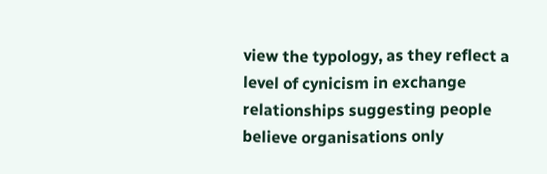view the typology, as they reflect a level of cynicism in exchange relationships suggesting people believe organisations only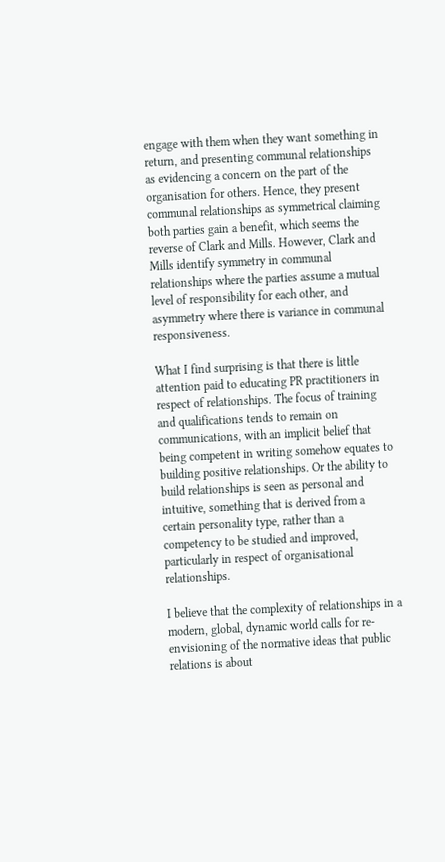engage with them when they want something in return, and presenting communal relationships as evidencing a concern on the part of the organisation for others. Hence, they present communal relationships as symmetrical claiming both parties gain a benefit, which seems the reverse of Clark and Mills. However, Clark and Mills identify symmetry in communal relationships where the parties assume a mutual level of responsibility for each other, and asymmetry where there is variance in communal responsiveness.

What I find surprising is that there is little attention paid to educating PR practitioners in respect of relationships. The focus of training and qualifications tends to remain on communications, with an implicit belief that being competent in writing somehow equates to building positive relationships. Or the ability to build relationships is seen as personal and intuitive, something that is derived from a certain personality type, rather than a competency to be studied and improved, particularly in respect of organisational relationships.

I believe that the complexity of relationships in a modern, global, dynamic world calls for re-envisioning of the normative ideas that public relations is about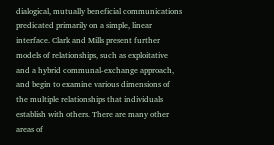dialogical, mutually beneficial communications predicated primarily on a simple, linear interface. Clark and Mills present further models of relationships, such as exploitative and a hybrid communal-exchange approach, and begin to examine various dimensions of the multiple relationships that individuals establish with others. There are many other areas of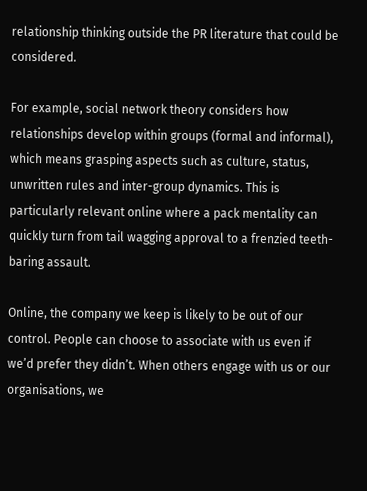relationship thinking outside the PR literature that could be considered.

For example, social network theory considers how relationships develop within groups (formal and informal), which means grasping aspects such as culture, status, unwritten rules and inter-group dynamics. This is particularly relevant online where a pack mentality can quickly turn from tail wagging approval to a frenzied teeth-baring assault.

Online, the company we keep is likely to be out of our control. People can choose to associate with us even if we’d prefer they didn’t. When others engage with us or our organisations, we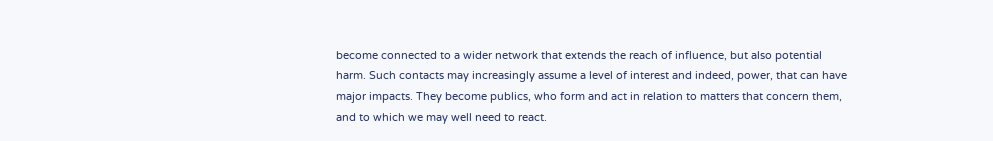become connected to a wider network that extends the reach of influence, but also potential harm. Such contacts may increasingly assume a level of interest and indeed, power, that can have major impacts. They become publics, who form and act in relation to matters that concern them, and to which we may well need to react.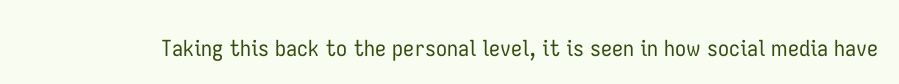Taking this back to the personal level, it is seen in how social media have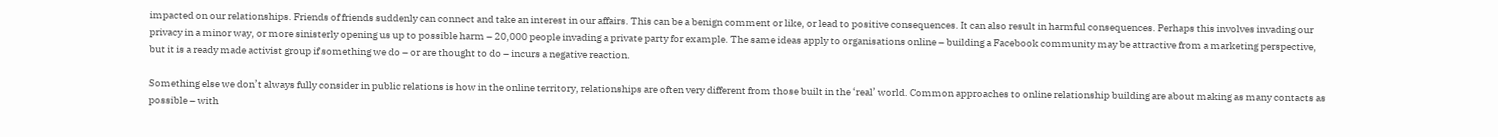impacted on our relationships. Friends of friends suddenly can connect and take an interest in our affairs. This can be a benign comment or like, or lead to positive consequences. It can also result in harmful consequences. Perhaps this involves invading our privacy in a minor way, or more sinisterly opening us up to possible harm – 20,000 people invading a private party for example. The same ideas apply to organisations online – building a Facebook community may be attractive from a marketing perspective, but it is a ready made activist group if something we do – or are thought to do – incurs a negative reaction.

Something else we don’t always fully consider in public relations is how in the online territory, relationships are often very different from those built in the ‘real’ world. Common approaches to online relationship building are about making as many contacts as possible – with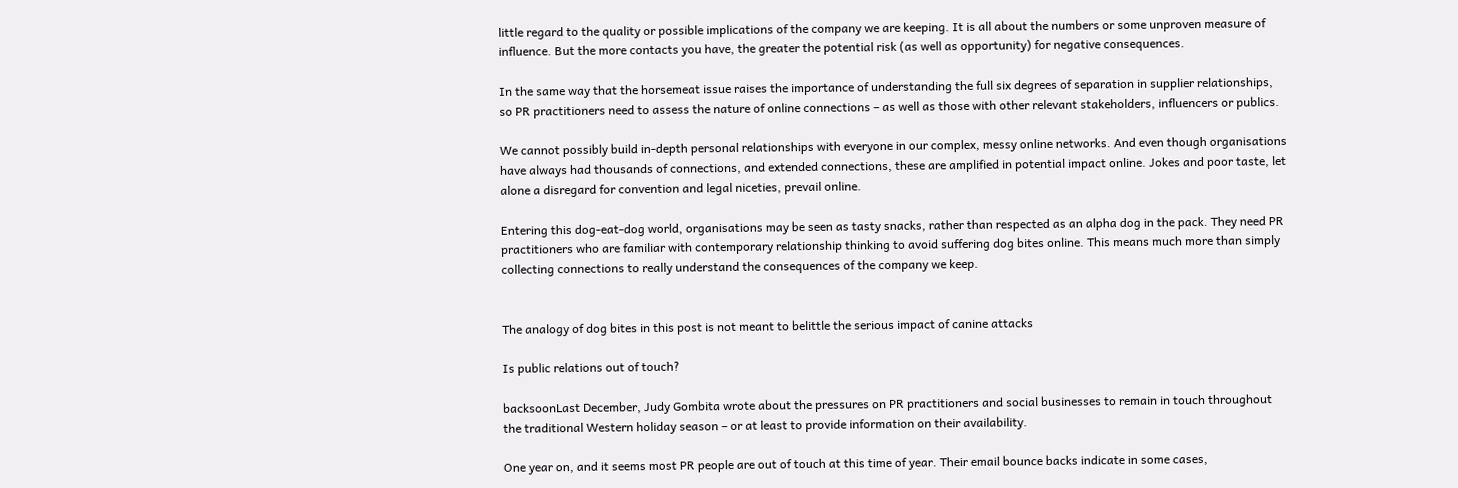little regard to the quality or possible implications of the company we are keeping. It is all about the numbers or some unproven measure of influence. But the more contacts you have, the greater the potential risk (as well as opportunity) for negative consequences.

In the same way that the horsemeat issue raises the importance of understanding the full six degrees of separation in supplier relationships, so PR practitioners need to assess the nature of online connections – as well as those with other relevant stakeholders, influencers or publics.

We cannot possibly build in-depth personal relationships with everyone in our complex, messy online networks. And even though organisations have always had thousands of connections, and extended connections, these are amplified in potential impact online. Jokes and poor taste, let alone a disregard for convention and legal niceties, prevail online.

Entering this dog-eat-dog world, organisations may be seen as tasty snacks, rather than respected as an alpha dog in the pack. They need PR practitioners who are familiar with contemporary relationship thinking to avoid suffering dog bites online. This means much more than simply collecting connections to really understand the consequences of the company we keep.


The analogy of dog bites in this post is not meant to belittle the serious impact of canine attacks

Is public relations out of touch?

backsoonLast December, Judy Gombita wrote about the pressures on PR practitioners and social businesses to remain in touch throughout the traditional Western holiday season – or at least to provide information on their availability.

One year on, and it seems most PR people are out of touch at this time of year. Their email bounce backs indicate in some cases,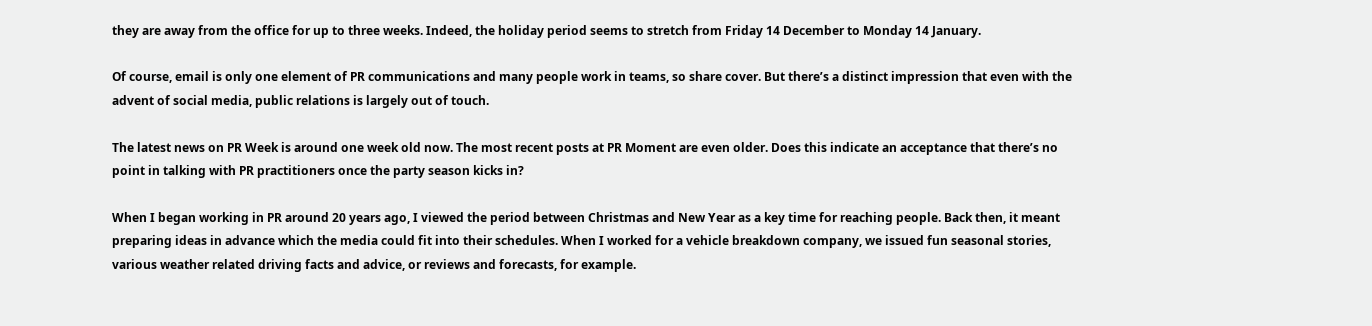they are away from the office for up to three weeks. Indeed, the holiday period seems to stretch from Friday 14 December to Monday 14 January.

Of course, email is only one element of PR communications and many people work in teams, so share cover. But there’s a distinct impression that even with the advent of social media, public relations is largely out of touch.

The latest news on PR Week is around one week old now. The most recent posts at PR Moment are even older. Does this indicate an acceptance that there’s no point in talking with PR practitioners once the party season kicks in?

When I began working in PR around 20 years ago, I viewed the period between Christmas and New Year as a key time for reaching people. Back then, it meant preparing ideas in advance which the media could fit into their schedules. When I worked for a vehicle breakdown company, we issued fun seasonal stories, various weather related driving facts and advice, or reviews and forecasts, for example.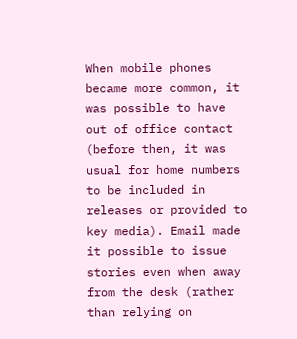When mobile phones became more common, it was possible to have out of office contact (before then, it was usual for home numbers to be included in releases or provided to key media). Email made it possible to issue stories even when away from the desk (rather than relying on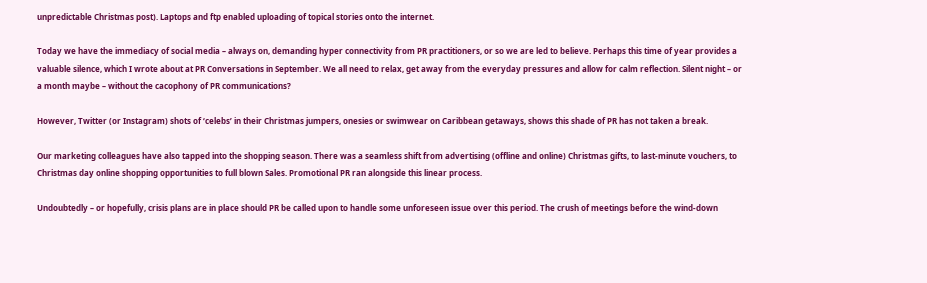unpredictable Christmas post). Laptops and ftp enabled uploading of topical stories onto the internet.

Today we have the immediacy of social media – always on, demanding hyper connectivity from PR practitioners, or so we are led to believe. Perhaps this time of year provides a valuable silence, which I wrote about at PR Conversations in September. We all need to relax, get away from the everyday pressures and allow for calm reflection. Silent night – or a month maybe – without the cacophony of PR communications?

However, Twitter (or Instagram) shots of ‘celebs’ in their Christmas jumpers, onesies or swimwear on Caribbean getaways, shows this shade of PR has not taken a break.

Our marketing colleagues have also tapped into the shopping season. There was a seamless shift from advertising (offline and online) Christmas gifts, to last-minute vouchers, to Christmas day online shopping opportunities to full blown Sales. Promotional PR ran alongside this linear process.

Undoubtedly – or hopefully, crisis plans are in place should PR be called upon to handle some unforeseen issue over this period. The crush of meetings before the wind-down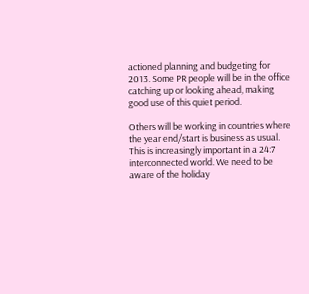actioned planning and budgeting for 2013. Some PR people will be in the office catching up or looking ahead, making good use of this quiet period.

Others will be working in countries where the year end/start is business as usual. This is increasingly important in a 24:7 interconnected world. We need to be aware of the holiday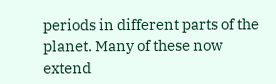periods in different parts of the planet. Many of these now extend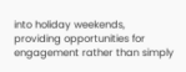into holiday weekends, providing opportunities for engagement rather than simply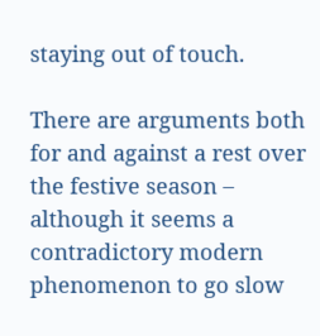staying out of touch.

There are arguments both for and against a rest over the festive season – although it seems a contradictory modern phenomenon to go slow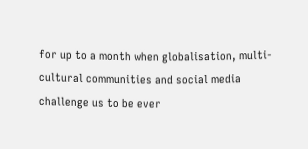for up to a month when globalisation, multi-cultural communities and social media challenge us to be ever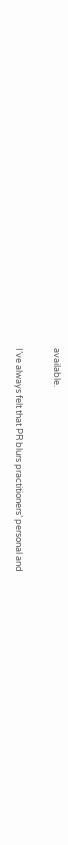available.

I’ve always felt that PR blurs practitioners’ personal and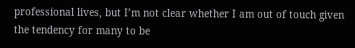professional lives, but I’m not clear whether I am out of touch given the tendency for many to be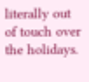literally out of touch over the holidays.